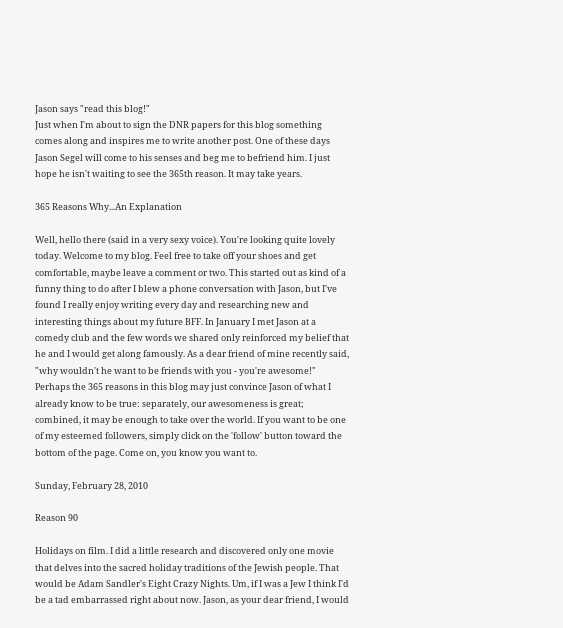Jason says "read this blog!"
Just when I'm about to sign the DNR papers for this blog something comes along and inspires me to write another post. One of these days Jason Segel will come to his senses and beg me to befriend him. I just hope he isn't waiting to see the 365th reason. It may take years.

365 Reasons Why...An Explanation

Well, hello there (said in a very sexy voice). You're looking quite lovely today. Welcome to my blog. Feel free to take off your shoes and get comfortable, maybe leave a comment or two. This started out as kind of a funny thing to do after I blew a phone conversation with Jason, but I've found I really enjoy writing every day and researching new and interesting things about my future BFF. In January I met Jason at a comedy club and the few words we shared only reinforced my belief that he and I would get along famously. As a dear friend of mine recently said, "why wouldn't he want to be friends with you - you're awesome!" Perhaps the 365 reasons in this blog may just convince Jason of what I already know to be true: separately, our awesomeness is great; combined, it may be enough to take over the world. If you want to be one of my esteemed followers, simply click on the 'follow' button toward the bottom of the page. Come on, you know you want to.

Sunday, February 28, 2010

Reason 90

Holidays on film. I did a little research and discovered only one movie that delves into the sacred holiday traditions of the Jewish people. That would be Adam Sandler's Eight Crazy Nights. Um, if I was a Jew I think I'd be a tad embarrassed right about now. Jason, as your dear friend, I would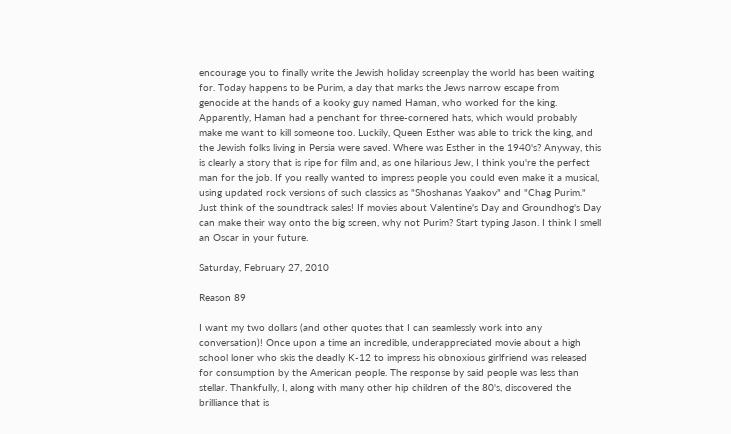encourage you to finally write the Jewish holiday screenplay the world has been waiting for. Today happens to be Purim, a day that marks the Jews narrow escape from genocide at the hands of a kooky guy named Haman, who worked for the king. Apparently, Haman had a penchant for three-cornered hats, which would probably make me want to kill someone too. Luckily, Queen Esther was able to trick the king, and the Jewish folks living in Persia were saved. Where was Esther in the 1940's? Anyway, this is clearly a story that is ripe for film and, as one hilarious Jew, I think you're the perfect man for the job. If you really wanted to impress people you could even make it a musical, using updated rock versions of such classics as "Shoshanas Yaakov" and "Chag Purim." Just think of the soundtrack sales! If movies about Valentine's Day and Groundhog's Day can make their way onto the big screen, why not Purim? Start typing Jason. I think I smell an Oscar in your future.

Saturday, February 27, 2010

Reason 89

I want my two dollars (and other quotes that I can seamlessly work into any conversation)! Once upon a time an incredible, underappreciated movie about a high school loner who skis the deadly K-12 to impress his obnoxious girlfriend was released for consumption by the American people. The response by said people was less than stellar. Thankfully, I, along with many other hip children of the 80's, discovered the brilliance that is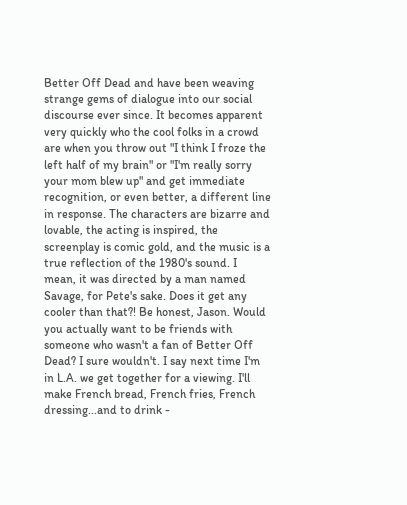Better Off Dead and have been weaving strange gems of dialogue into our social discourse ever since. It becomes apparent very quickly who the cool folks in a crowd are when you throw out "I think I froze the left half of my brain" or "I'm really sorry your mom blew up" and get immediate recognition, or even better, a different line in response. The characters are bizarre and lovable, the acting is inspired, the screenplay is comic gold, and the music is a true reflection of the 1980's sound. I mean, it was directed by a man named Savage, for Pete's sake. Does it get any cooler than that?! Be honest, Jason. Would you actually want to be friends with someone who wasn't a fan of Better Off Dead? I sure wouldn't. I say next time I'm in L.A. we get together for a viewing. I'll make French bread, French fries, French dressing...and to drink -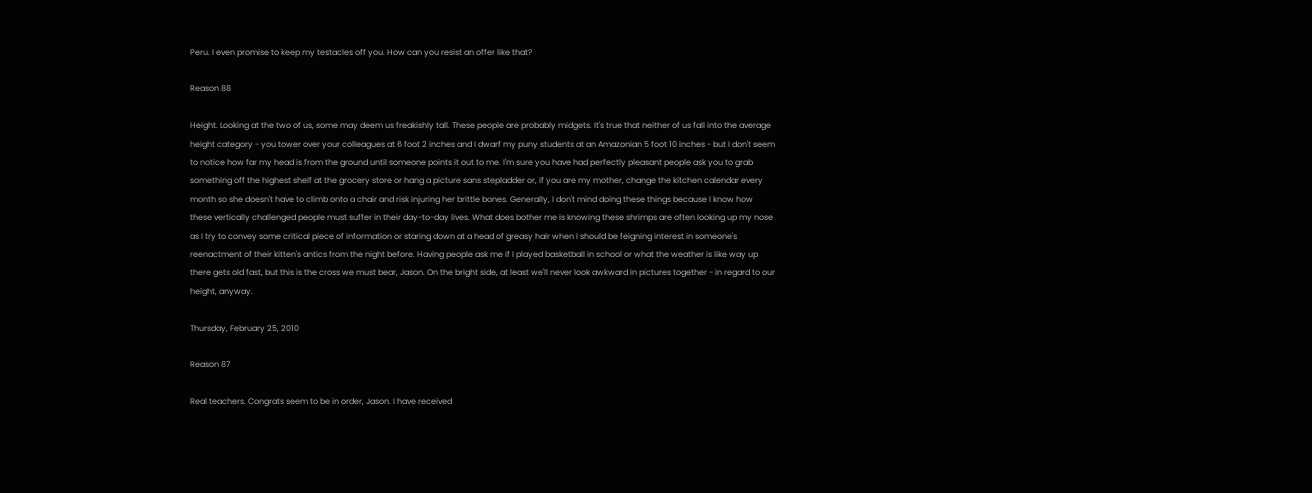Peru. I even promise to keep my testacles off you. How can you resist an offer like that?

Reason 88

Height. Looking at the two of us, some may deem us freakishly tall. These people are probably midgets. It's true that neither of us fall into the average height category - you tower over your colleagues at 6 foot 2 inches and I dwarf my puny students at an Amazonian 5 foot 10 inches - but I don't seem to notice how far my head is from the ground until someone points it out to me. I'm sure you have had perfectly pleasant people ask you to grab something off the highest shelf at the grocery store or hang a picture sans stepladder or, if you are my mother, change the kitchen calendar every month so she doesn't have to climb onto a chair and risk injuring her brittle bones. Generally, I don't mind doing these things because I know how these vertically challenged people must suffer in their day-to-day lives. What does bother me is knowing these shrimps are often looking up my nose as I try to convey some critical piece of information or staring down at a head of greasy hair when I should be feigning interest in someone's reenactment of their kitten's antics from the night before. Having people ask me if I played basketball in school or what the weather is like way up there gets old fast, but this is the cross we must bear, Jason. On the bright side, at least we'll never look awkward in pictures together - in regard to our height, anyway.

Thursday, February 25, 2010

Reason 87

Real teachers. Congrats seem to be in order, Jason. I have received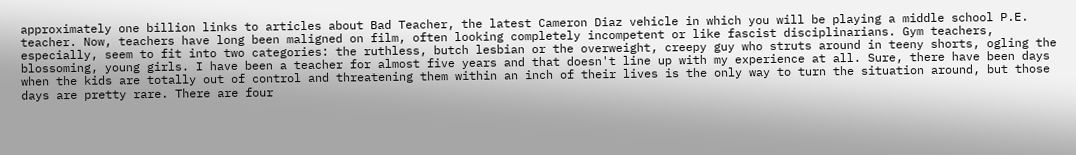approximately one billion links to articles about Bad Teacher, the latest Cameron Diaz vehicle in which you will be playing a middle school P.E. teacher. Now, teachers have long been maligned on film, often looking completely incompetent or like fascist disciplinarians. Gym teachers, especially, seem to fit into two categories: the ruthless, butch lesbian or the overweight, creepy guy who struts around in teeny shorts, ogling the blossoming, young girls. I have been a teacher for almost five years and that doesn't line up with my experience at all. Sure, there have been days when the kids are totally out of control and threatening them within an inch of their lives is the only way to turn the situation around, but those days are pretty rare. There are four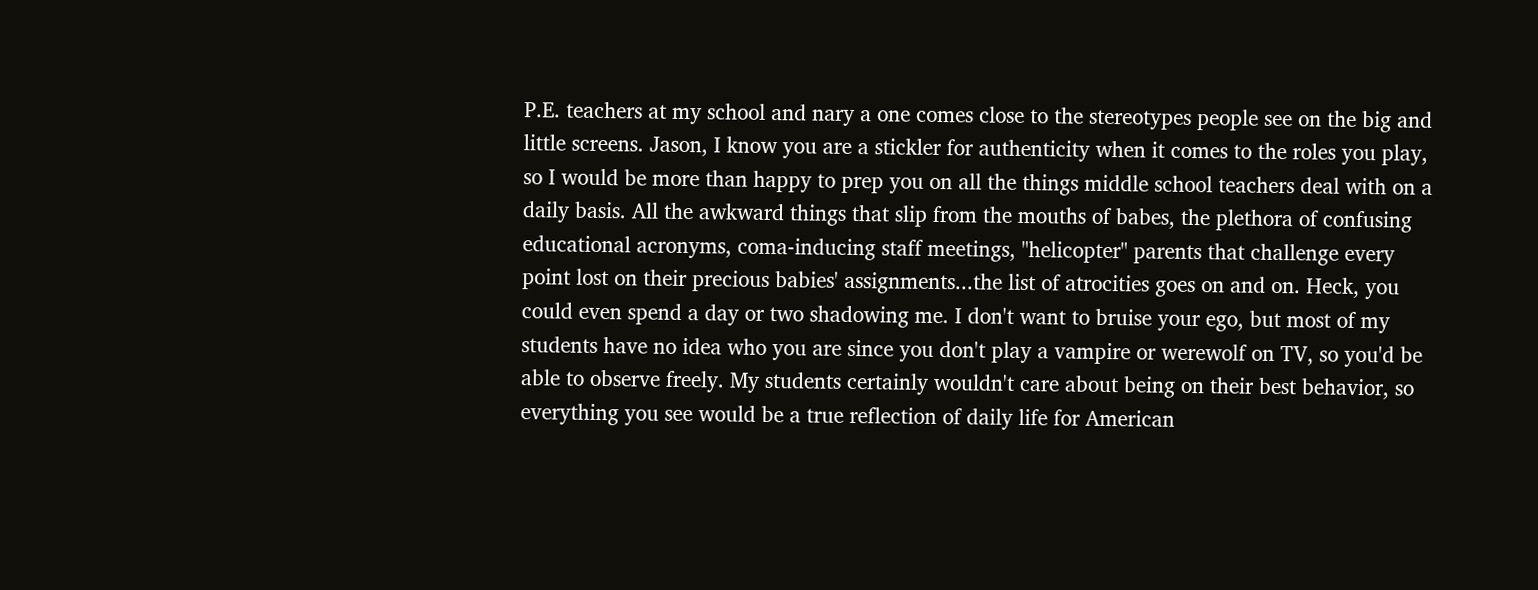P.E. teachers at my school and nary a one comes close to the stereotypes people see on the big and little screens. Jason, I know you are a stickler for authenticity when it comes to the roles you play, so I would be more than happy to prep you on all the things middle school teachers deal with on a daily basis. All the awkward things that slip from the mouths of babes, the plethora of confusing educational acronyms, coma-inducing staff meetings, "helicopter" parents that challenge every point lost on their precious babies' assignments...the list of atrocities goes on and on. Heck, you could even spend a day or two shadowing me. I don't want to bruise your ego, but most of my students have no idea who you are since you don't play a vampire or werewolf on TV, so you'd be able to observe freely. My students certainly wouldn't care about being on their best behavior, so everything you see would be a true reflection of daily life for American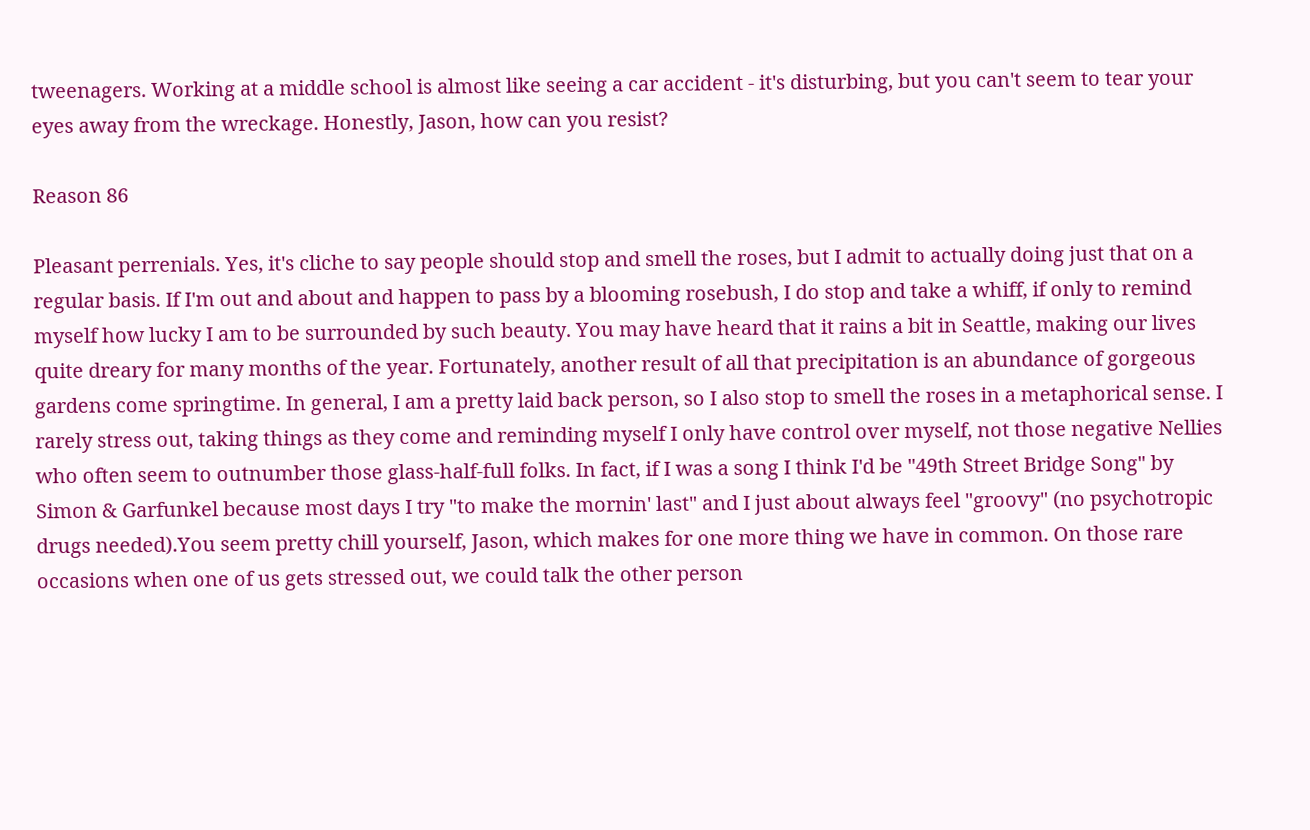tweenagers. Working at a middle school is almost like seeing a car accident - it's disturbing, but you can't seem to tear your eyes away from the wreckage. Honestly, Jason, how can you resist?

Reason 86

Pleasant perrenials. Yes, it's cliche to say people should stop and smell the roses, but I admit to actually doing just that on a regular basis. If I'm out and about and happen to pass by a blooming rosebush, I do stop and take a whiff, if only to remind myself how lucky I am to be surrounded by such beauty. You may have heard that it rains a bit in Seattle, making our lives quite dreary for many months of the year. Fortunately, another result of all that precipitation is an abundance of gorgeous gardens come springtime. In general, I am a pretty laid back person, so I also stop to smell the roses in a metaphorical sense. I rarely stress out, taking things as they come and reminding myself I only have control over myself, not those negative Nellies who often seem to outnumber those glass-half-full folks. In fact, if I was a song I think I'd be "49th Street Bridge Song" by Simon & Garfunkel because most days I try "to make the mornin' last" and I just about always feel "groovy" (no psychotropic drugs needed).You seem pretty chill yourself, Jason, which makes for one more thing we have in common. On those rare occasions when one of us gets stressed out, we could talk the other person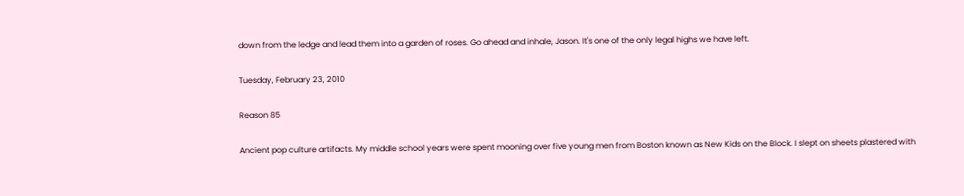down from the ledge and lead them into a garden of roses. Go ahead and inhale, Jason. It's one of the only legal highs we have left.

Tuesday, February 23, 2010

Reason 85

Ancient pop culture artifacts. My middle school years were spent mooning over five young men from Boston known as New Kids on the Block. I slept on sheets plastered with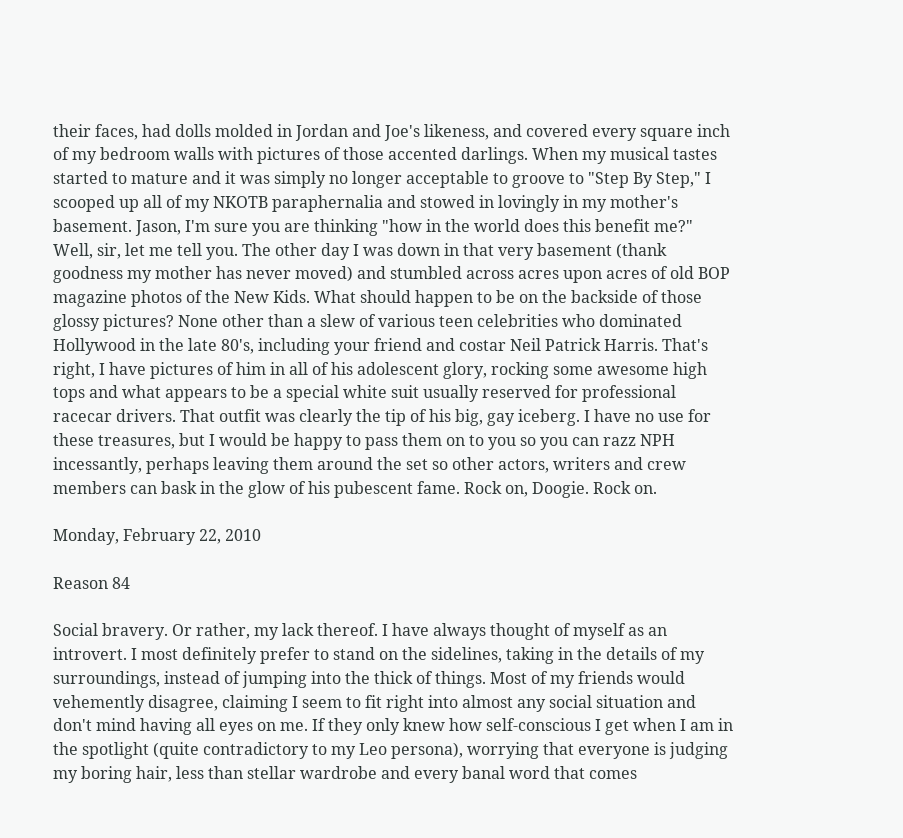their faces, had dolls molded in Jordan and Joe's likeness, and covered every square inch of my bedroom walls with pictures of those accented darlings. When my musical tastes started to mature and it was simply no longer acceptable to groove to "Step By Step," I scooped up all of my NKOTB paraphernalia and stowed in lovingly in my mother's basement. Jason, I'm sure you are thinking "how in the world does this benefit me?" Well, sir, let me tell you. The other day I was down in that very basement (thank goodness my mother has never moved) and stumbled across acres upon acres of old BOP magazine photos of the New Kids. What should happen to be on the backside of those glossy pictures? None other than a slew of various teen celebrities who dominated Hollywood in the late 80's, including your friend and costar Neil Patrick Harris. That's right, I have pictures of him in all of his adolescent glory, rocking some awesome high tops and what appears to be a special white suit usually reserved for professional racecar drivers. That outfit was clearly the tip of his big, gay iceberg. I have no use for these treasures, but I would be happy to pass them on to you so you can razz NPH incessantly, perhaps leaving them around the set so other actors, writers and crew members can bask in the glow of his pubescent fame. Rock on, Doogie. Rock on.

Monday, February 22, 2010

Reason 84

Social bravery. Or rather, my lack thereof. I have always thought of myself as an introvert. I most definitely prefer to stand on the sidelines, taking in the details of my surroundings, instead of jumping into the thick of things. Most of my friends would vehemently disagree, claiming I seem to fit right into almost any social situation and don't mind having all eyes on me. If they only knew how self-conscious I get when I am in the spotlight (quite contradictory to my Leo persona), worrying that everyone is judging my boring hair, less than stellar wardrobe and every banal word that comes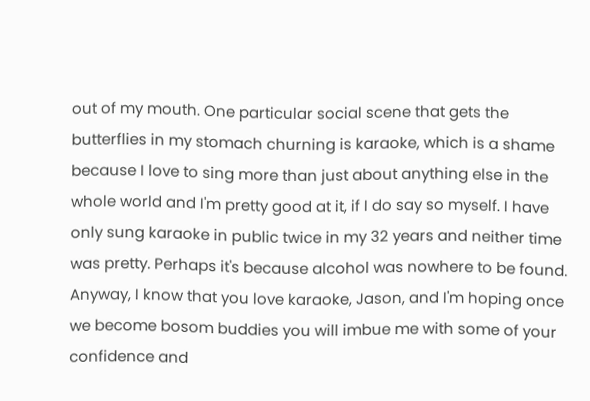out of my mouth. One particular social scene that gets the butterflies in my stomach churning is karaoke, which is a shame because I love to sing more than just about anything else in the whole world and I'm pretty good at it, if I do say so myself. I have only sung karaoke in public twice in my 32 years and neither time was pretty. Perhaps it's because alcohol was nowhere to be found. Anyway, I know that you love karaoke, Jason, and I'm hoping once we become bosom buddies you will imbue me with some of your confidence and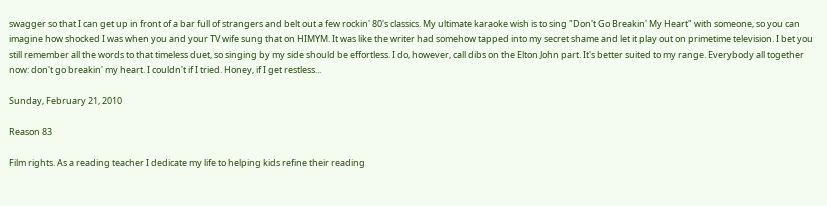swagger so that I can get up in front of a bar full of strangers and belt out a few rockin' 80's classics. My ultimate karaoke wish is to sing "Don't Go Breakin' My Heart" with someone, so you can imagine how shocked I was when you and your TV wife sung that on HIMYM. It was like the writer had somehow tapped into my secret shame and let it play out on primetime television. I bet you still remember all the words to that timeless duet, so singing by my side should be effortless. I do, however, call dibs on the Elton John part. It's better suited to my range. Everybody all together now: don't go breakin' my heart. I couldn't if I tried. Honey, if I get restless...

Sunday, February 21, 2010

Reason 83

Film rights. As a reading teacher I dedicate my life to helping kids refine their reading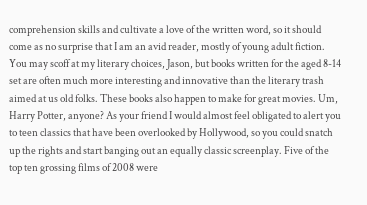comprehension skills and cultivate a love of the written word, so it should come as no surprise that I am an avid reader, mostly of young adult fiction. You may scoff at my literary choices, Jason, but books written for the aged 8-14 set are often much more interesting and innovative than the literary trash aimed at us old folks. These books also happen to make for great movies. Um, Harry Potter, anyone? As your friend I would almost feel obligated to alert you to teen classics that have been overlooked by Hollywood, so you could snatch up the rights and start banging out an equally classic screenplay. Five of the top ten grossing films of 2008 were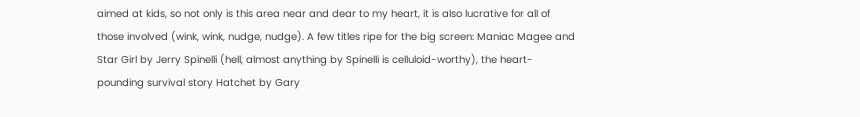aimed at kids, so not only is this area near and dear to my heart, it is also lucrative for all of those involved (wink, wink, nudge, nudge). A few titles ripe for the big screen: Maniac Magee and Star Girl by Jerry Spinelli (hell, almost anything by Spinelli is celluloid-worthy), the heart-pounding survival story Hatchet by Gary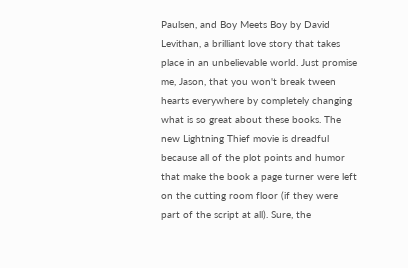Paulsen, and Boy Meets Boy by David Levithan, a brilliant love story that takes place in an unbelievable world. Just promise me, Jason, that you won't break tween hearts everywhere by completely changing what is so great about these books. The new Lightning Thief movie is dreadful because all of the plot points and humor that make the book a page turner were left on the cutting room floor (if they were part of the script at all). Sure, the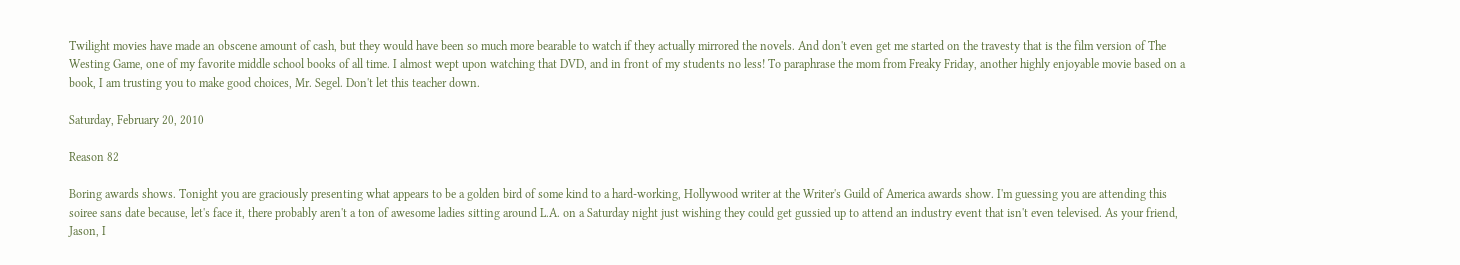Twilight movies have made an obscene amount of cash, but they would have been so much more bearable to watch if they actually mirrored the novels. And don't even get me started on the travesty that is the film version of The Westing Game, one of my favorite middle school books of all time. I almost wept upon watching that DVD, and in front of my students no less! To paraphrase the mom from Freaky Friday, another highly enjoyable movie based on a book, I am trusting you to make good choices, Mr. Segel. Don't let this teacher down.

Saturday, February 20, 2010

Reason 82

Boring awards shows. Tonight you are graciously presenting what appears to be a golden bird of some kind to a hard-working, Hollywood writer at the Writer's Guild of America awards show. I'm guessing you are attending this soiree sans date because, let's face it, there probably aren't a ton of awesome ladies sitting around L.A. on a Saturday night just wishing they could get gussied up to attend an industry event that isn't even televised. As your friend, Jason, I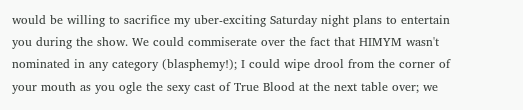would be willing to sacrifice my uber-exciting Saturday night plans to entertain you during the show. We could commiserate over the fact that HIMYM wasn't nominated in any category (blasphemy!); I could wipe drool from the corner of your mouth as you ogle the sexy cast of True Blood at the next table over; we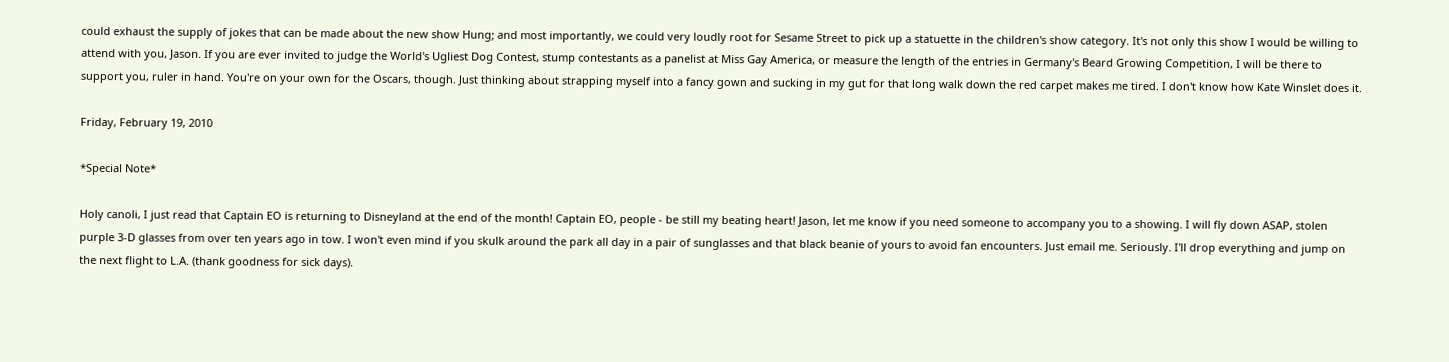could exhaust the supply of jokes that can be made about the new show Hung; and most importantly, we could very loudly root for Sesame Street to pick up a statuette in the children's show category. It's not only this show I would be willing to attend with you, Jason. If you are ever invited to judge the World's Ugliest Dog Contest, stump contestants as a panelist at Miss Gay America, or measure the length of the entries in Germany's Beard Growing Competition, I will be there to support you, ruler in hand. You're on your own for the Oscars, though. Just thinking about strapping myself into a fancy gown and sucking in my gut for that long walk down the red carpet makes me tired. I don't know how Kate Winslet does it.

Friday, February 19, 2010

*Special Note*

Holy canoli, I just read that Captain EO is returning to Disneyland at the end of the month! Captain EO, people - be still my beating heart! Jason, let me know if you need someone to accompany you to a showing. I will fly down ASAP, stolen purple 3-D glasses from over ten years ago in tow. I won't even mind if you skulk around the park all day in a pair of sunglasses and that black beanie of yours to avoid fan encounters. Just email me. Seriously. I'll drop everything and jump on the next flight to L.A. (thank goodness for sick days).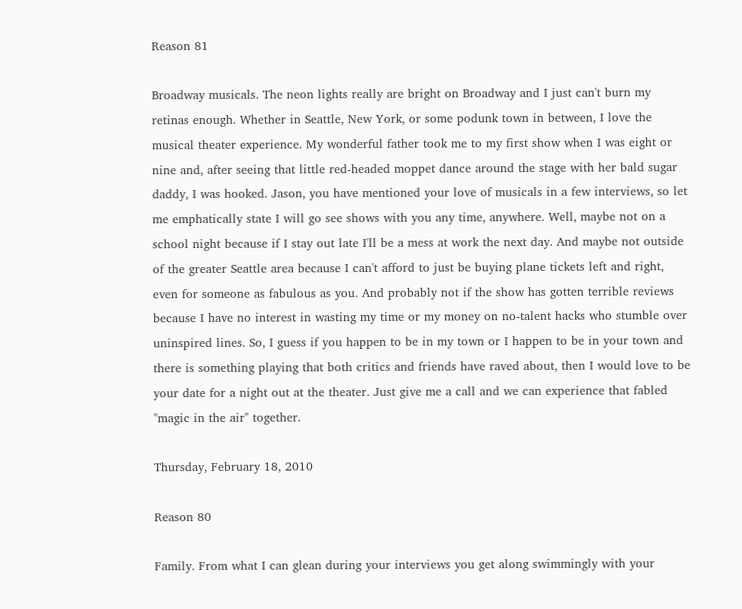Reason 81

Broadway musicals. The neon lights really are bright on Broadway and I just can't burn my retinas enough. Whether in Seattle, New York, or some podunk town in between, I love the musical theater experience. My wonderful father took me to my first show when I was eight or nine and, after seeing that little red-headed moppet dance around the stage with her bald sugar daddy, I was hooked. Jason, you have mentioned your love of musicals in a few interviews, so let me emphatically state I will go see shows with you any time, anywhere. Well, maybe not on a school night because if I stay out late I'll be a mess at work the next day. And maybe not outside of the greater Seattle area because I can't afford to just be buying plane tickets left and right, even for someone as fabulous as you. And probably not if the show has gotten terrible reviews because I have no interest in wasting my time or my money on no-talent hacks who stumble over uninspired lines. So, I guess if you happen to be in my town or I happen to be in your town and there is something playing that both critics and friends have raved about, then I would love to be your date for a night out at the theater. Just give me a call and we can experience that fabled "magic in the air" together.

Thursday, February 18, 2010

Reason 80

Family. From what I can glean during your interviews you get along swimmingly with your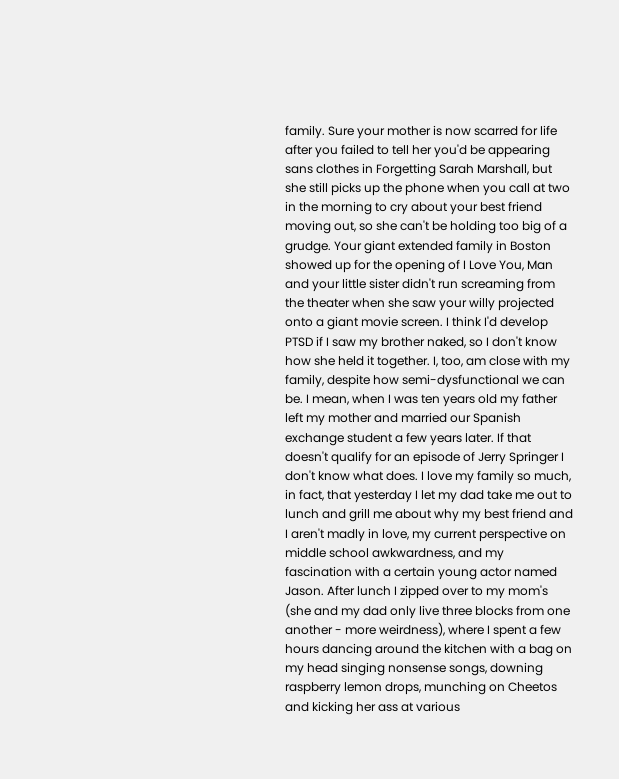family. Sure your mother is now scarred for life after you failed to tell her you'd be appearing sans clothes in Forgetting Sarah Marshall, but she still picks up the phone when you call at two in the morning to cry about your best friend moving out, so she can't be holding too big of a grudge. Your giant extended family in Boston showed up for the opening of I Love You, Man and your little sister didn't run screaming from the theater when she saw your willy projected onto a giant movie screen. I think I'd develop PTSD if I saw my brother naked, so I don't know how she held it together. I, too, am close with my family, despite how semi-dysfunctional we can be. I mean, when I was ten years old my father left my mother and married our Spanish exchange student a few years later. If that doesn't qualify for an episode of Jerry Springer I don't know what does. I love my family so much, in fact, that yesterday I let my dad take me out to lunch and grill me about why my best friend and I aren't madly in love, my current perspective on middle school awkwardness, and my fascination with a certain young actor named Jason. After lunch I zipped over to my mom's (she and my dad only live three blocks from one another - more weirdness), where I spent a few hours dancing around the kitchen with a bag on my head singing nonsense songs, downing raspberry lemon drops, munching on Cheetos and kicking her ass at various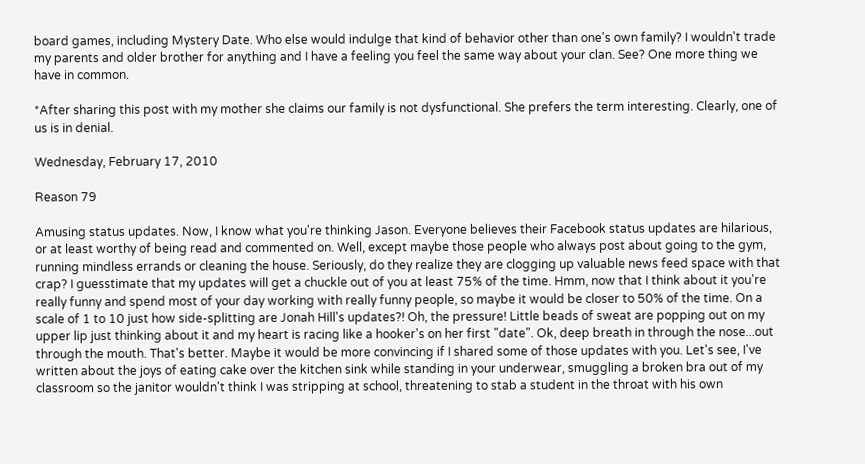board games, including Mystery Date. Who else would indulge that kind of behavior other than one's own family? I wouldn't trade my parents and older brother for anything and I have a feeling you feel the same way about your clan. See? One more thing we have in common.

*After sharing this post with my mother she claims our family is not dysfunctional. She prefers the term interesting. Clearly, one of us is in denial.

Wednesday, February 17, 2010

Reason 79

Amusing status updates. Now, I know what you're thinking Jason. Everyone believes their Facebook status updates are hilarious, or at least worthy of being read and commented on. Well, except maybe those people who always post about going to the gym, running mindless errands or cleaning the house. Seriously, do they realize they are clogging up valuable news feed space with that crap? I guesstimate that my updates will get a chuckle out of you at least 75% of the time. Hmm, now that I think about it you're really funny and spend most of your day working with really funny people, so maybe it would be closer to 50% of the time. On a scale of 1 to 10 just how side-splitting are Jonah Hill's updates?! Oh, the pressure! Little beads of sweat are popping out on my upper lip just thinking about it and my heart is racing like a hooker's on her first "date". Ok, deep breath in through the nose...out through the mouth. That's better. Maybe it would be more convincing if I shared some of those updates with you. Let's see, I've written about the joys of eating cake over the kitchen sink while standing in your underwear, smuggling a broken bra out of my classroom so the janitor wouldn't think I was stripping at school, threatening to stab a student in the throat with his own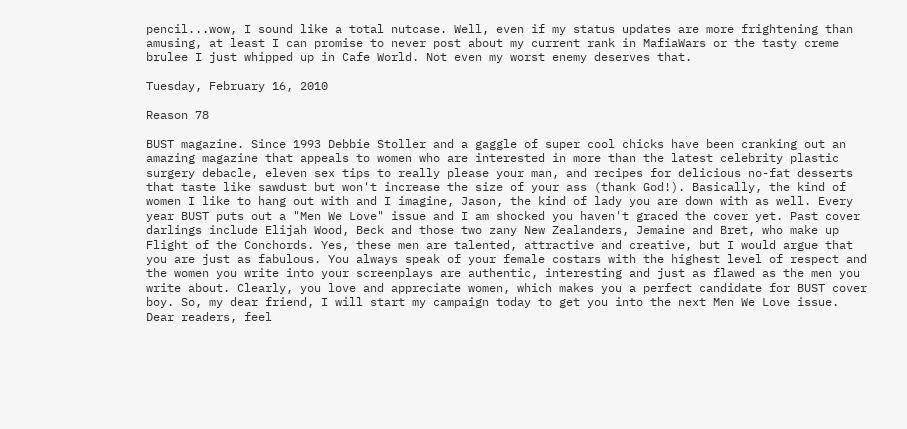pencil...wow, I sound like a total nutcase. Well, even if my status updates are more frightening than amusing, at least I can promise to never post about my current rank in MafiaWars or the tasty creme brulee I just whipped up in Cafe World. Not even my worst enemy deserves that.

Tuesday, February 16, 2010

Reason 78

BUST magazine. Since 1993 Debbie Stoller and a gaggle of super cool chicks have been cranking out an amazing magazine that appeals to women who are interested in more than the latest celebrity plastic surgery debacle, eleven sex tips to really please your man, and recipes for delicious no-fat desserts that taste like sawdust but won't increase the size of your ass (thank God!). Basically, the kind of women I like to hang out with and I imagine, Jason, the kind of lady you are down with as well. Every year BUST puts out a "Men We Love" issue and I am shocked you haven't graced the cover yet. Past cover darlings include Elijah Wood, Beck and those two zany New Zealanders, Jemaine and Bret, who make up Flight of the Conchords. Yes, these men are talented, attractive and creative, but I would argue that you are just as fabulous. You always speak of your female costars with the highest level of respect and the women you write into your screenplays are authentic, interesting and just as flawed as the men you write about. Clearly, you love and appreciate women, which makes you a perfect candidate for BUST cover boy. So, my dear friend, I will start my campaign today to get you into the next Men We Love issue. Dear readers, feel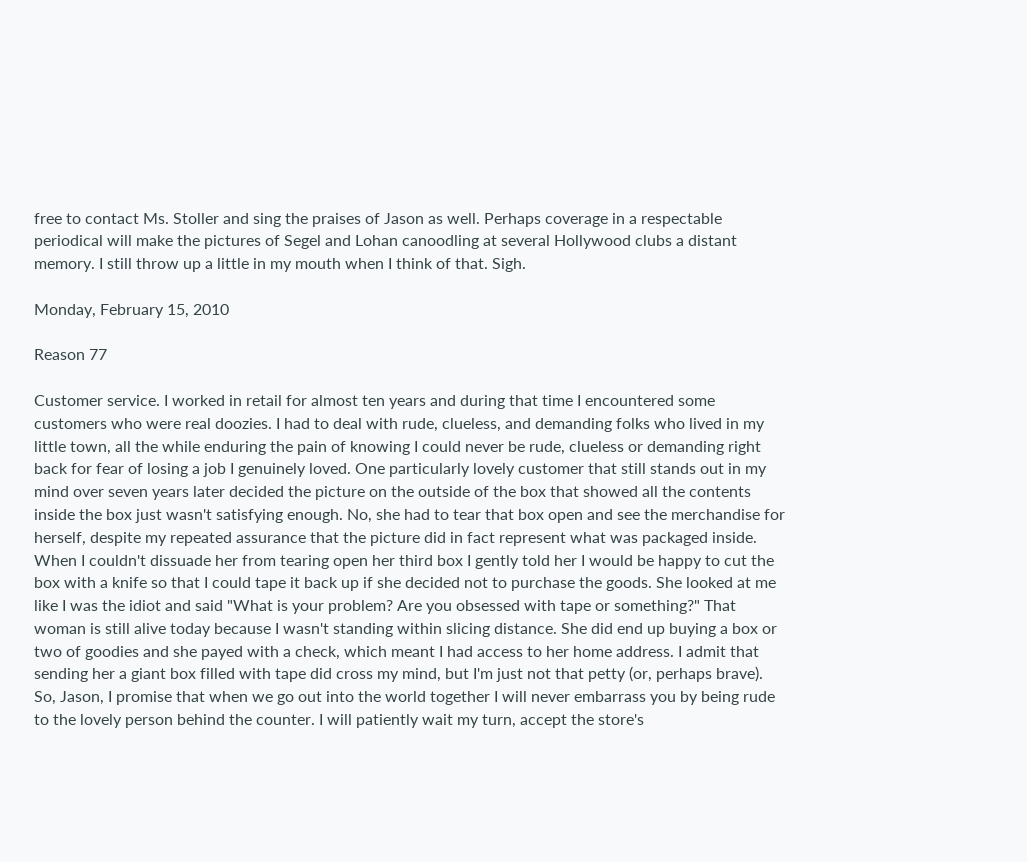free to contact Ms. Stoller and sing the praises of Jason as well. Perhaps coverage in a respectable periodical will make the pictures of Segel and Lohan canoodling at several Hollywood clubs a distant memory. I still throw up a little in my mouth when I think of that. Sigh.

Monday, February 15, 2010

Reason 77

Customer service. I worked in retail for almost ten years and during that time I encountered some customers who were real doozies. I had to deal with rude, clueless, and demanding folks who lived in my little town, all the while enduring the pain of knowing I could never be rude, clueless or demanding right back for fear of losing a job I genuinely loved. One particularly lovely customer that still stands out in my mind over seven years later decided the picture on the outside of the box that showed all the contents inside the box just wasn't satisfying enough. No, she had to tear that box open and see the merchandise for herself, despite my repeated assurance that the picture did in fact represent what was packaged inside. When I couldn't dissuade her from tearing open her third box I gently told her I would be happy to cut the box with a knife so that I could tape it back up if she decided not to purchase the goods. She looked at me like I was the idiot and said "What is your problem? Are you obsessed with tape or something?" That woman is still alive today because I wasn't standing within slicing distance. She did end up buying a box or two of goodies and she payed with a check, which meant I had access to her home address. I admit that sending her a giant box filled with tape did cross my mind, but I'm just not that petty (or, perhaps brave). So, Jason, I promise that when we go out into the world together I will never embarrass you by being rude to the lovely person behind the counter. I will patiently wait my turn, accept the store's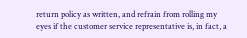return policy as written, and refrain from rolling my eyes if the customer service representative is, in fact, a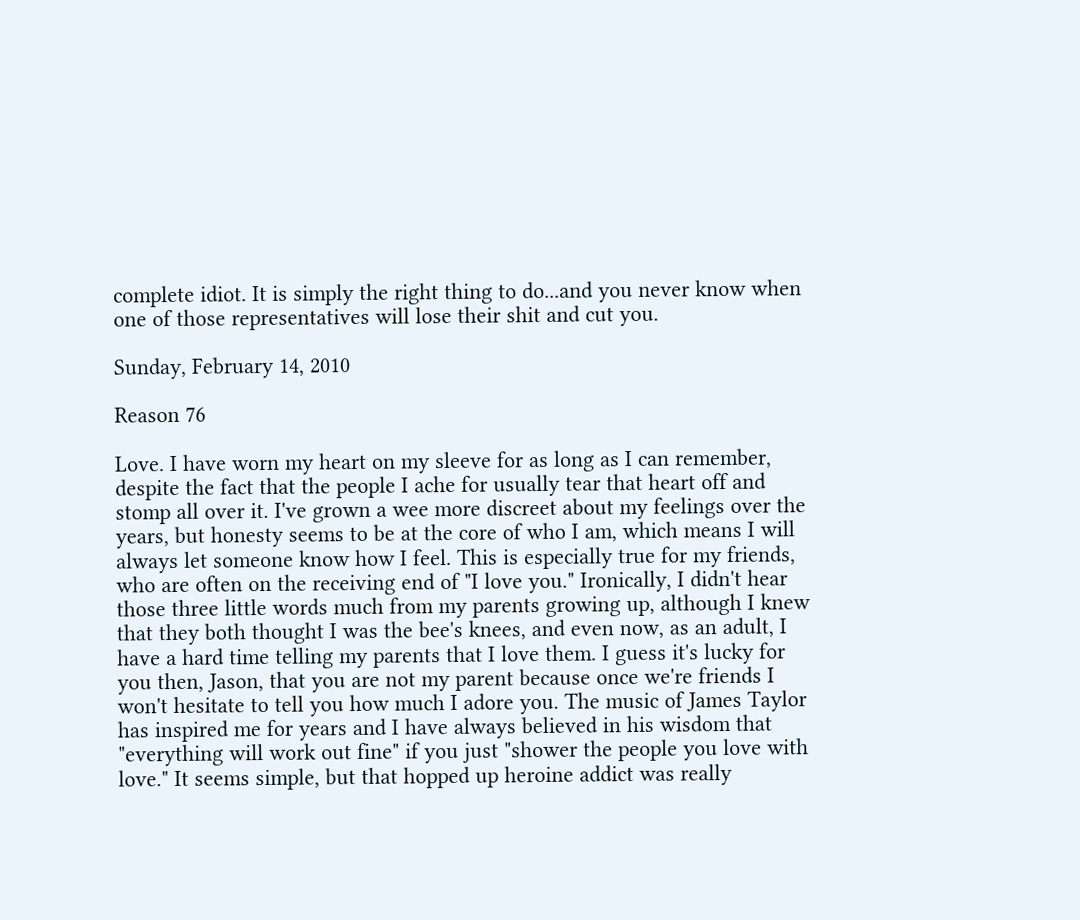complete idiot. It is simply the right thing to do...and you never know when one of those representatives will lose their shit and cut you.

Sunday, February 14, 2010

Reason 76

Love. I have worn my heart on my sleeve for as long as I can remember, despite the fact that the people I ache for usually tear that heart off and stomp all over it. I've grown a wee more discreet about my feelings over the years, but honesty seems to be at the core of who I am, which means I will always let someone know how I feel. This is especially true for my friends, who are often on the receiving end of "I love you." Ironically, I didn't hear those three little words much from my parents growing up, although I knew that they both thought I was the bee's knees, and even now, as an adult, I have a hard time telling my parents that I love them. I guess it's lucky for you then, Jason, that you are not my parent because once we're friends I won't hesitate to tell you how much I adore you. The music of James Taylor has inspired me for years and I have always believed in his wisdom that "everything will work out fine" if you just "shower the people you love with love." It seems simple, but that hopped up heroine addict was really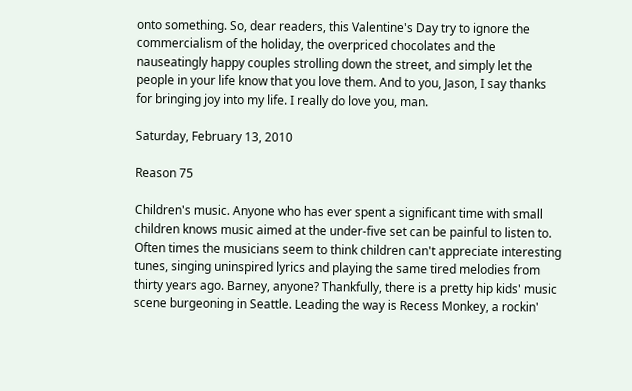onto something. So, dear readers, this Valentine's Day try to ignore the commercialism of the holiday, the overpriced chocolates and the nauseatingly happy couples strolling down the street, and simply let the people in your life know that you love them. And to you, Jason, I say thanks for bringing joy into my life. I really do love you, man.

Saturday, February 13, 2010

Reason 75

Children's music. Anyone who has ever spent a significant time with small children knows music aimed at the under-five set can be painful to listen to. Often times the musicians seem to think children can't appreciate interesting tunes, singing uninspired lyrics and playing the same tired melodies from thirty years ago. Barney, anyone? Thankfully, there is a pretty hip kids' music scene burgeoning in Seattle. Leading the way is Recess Monkey, a rockin'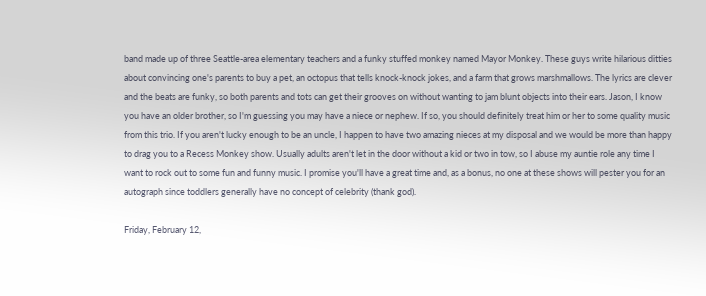band made up of three Seattle-area elementary teachers and a funky stuffed monkey named Mayor Monkey. These guys write hilarious ditties about convincing one's parents to buy a pet, an octopus that tells knock-knock jokes, and a farm that grows marshmallows. The lyrics are clever and the beats are funky, so both parents and tots can get their grooves on without wanting to jam blunt objects into their ears. Jason, I know you have an older brother, so I'm guessing you may have a niece or nephew. If so, you should definitely treat him or her to some quality music from this trio. If you aren't lucky enough to be an uncle, I happen to have two amazing nieces at my disposal and we would be more than happy to drag you to a Recess Monkey show. Usually adults aren't let in the door without a kid or two in tow, so I abuse my auntie role any time I want to rock out to some fun and funny music. I promise you'll have a great time and, as a bonus, no one at these shows will pester you for an autograph since toddlers generally have no concept of celebrity (thank god).

Friday, February 12,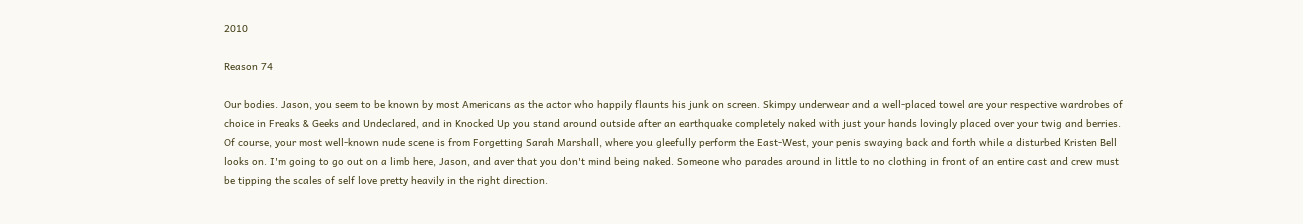2010

Reason 74

Our bodies. Jason, you seem to be known by most Americans as the actor who happily flaunts his junk on screen. Skimpy underwear and a well-placed towel are your respective wardrobes of choice in Freaks & Geeks and Undeclared, and in Knocked Up you stand around outside after an earthquake completely naked with just your hands lovingly placed over your twig and berries. Of course, your most well-known nude scene is from Forgetting Sarah Marshall, where you gleefully perform the East-West, your penis swaying back and forth while a disturbed Kristen Bell looks on. I'm going to go out on a limb here, Jason, and aver that you don't mind being naked. Someone who parades around in little to no clothing in front of an entire cast and crew must be tipping the scales of self love pretty heavily in the right direction.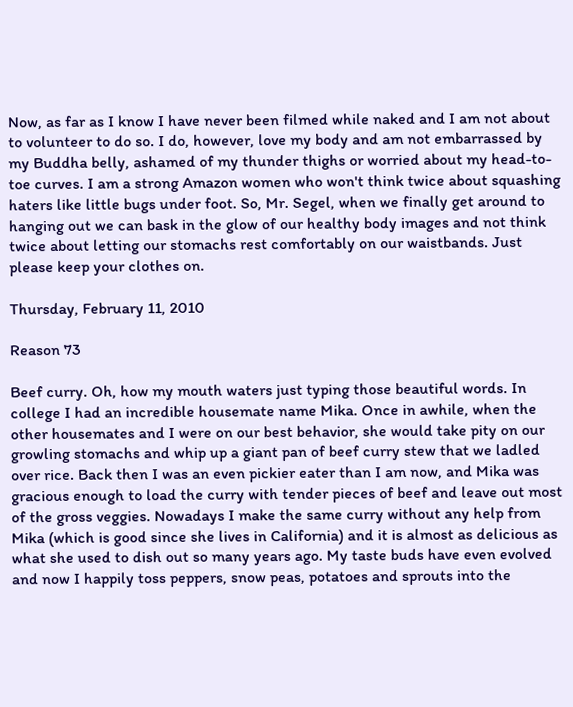Now, as far as I know I have never been filmed while naked and I am not about to volunteer to do so. I do, however, love my body and am not embarrassed by my Buddha belly, ashamed of my thunder thighs or worried about my head-to-toe curves. I am a strong Amazon women who won't think twice about squashing haters like little bugs under foot. So, Mr. Segel, when we finally get around to hanging out we can bask in the glow of our healthy body images and not think twice about letting our stomachs rest comfortably on our waistbands. Just please keep your clothes on.

Thursday, February 11, 2010

Reason 73

Beef curry. Oh, how my mouth waters just typing those beautiful words. In college I had an incredible housemate name Mika. Once in awhile, when the other housemates and I were on our best behavior, she would take pity on our growling stomachs and whip up a giant pan of beef curry stew that we ladled over rice. Back then I was an even pickier eater than I am now, and Mika was gracious enough to load the curry with tender pieces of beef and leave out most of the gross veggies. Nowadays I make the same curry without any help from Mika (which is good since she lives in California) and it is almost as delicious as what she used to dish out so many years ago. My taste buds have even evolved and now I happily toss peppers, snow peas, potatoes and sprouts into the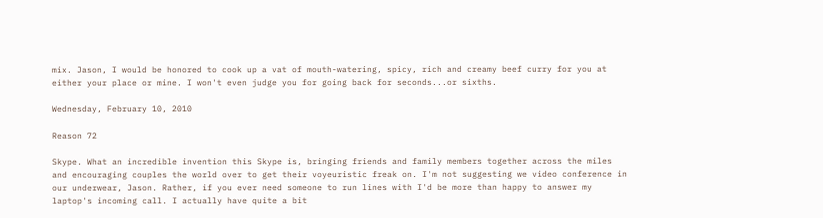mix. Jason, I would be honored to cook up a vat of mouth-watering, spicy, rich and creamy beef curry for you at either your place or mine. I won't even judge you for going back for seconds...or sixths.

Wednesday, February 10, 2010

Reason 72

Skype. What an incredible invention this Skype is, bringing friends and family members together across the miles and encouraging couples the world over to get their voyeuristic freak on. I'm not suggesting we video conference in our underwear, Jason. Rather, if you ever need someone to run lines with I'd be more than happy to answer my laptop's incoming call. I actually have quite a bit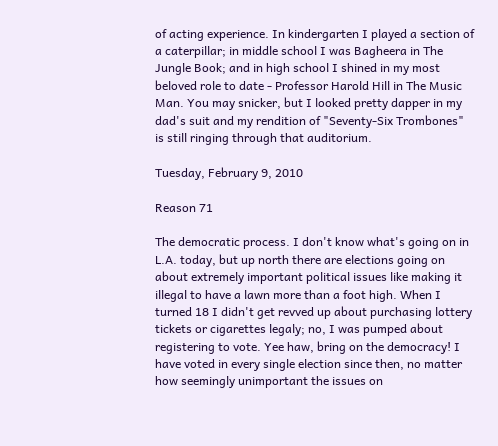of acting experience. In kindergarten I played a section of a caterpillar; in middle school I was Bagheera in The Jungle Book; and in high school I shined in my most beloved role to date - Professor Harold Hill in The Music Man. You may snicker, but I looked pretty dapper in my dad's suit and my rendition of "Seventy-Six Trombones" is still ringing through that auditorium.

Tuesday, February 9, 2010

Reason 71

The democratic process. I don't know what's going on in L.A. today, but up north there are elections going on about extremely important political issues like making it illegal to have a lawn more than a foot high. When I turned 18 I didn't get revved up about purchasing lottery tickets or cigarettes legaly; no, I was pumped about registering to vote. Yee haw, bring on the democracy! I have voted in every single election since then, no matter how seemingly unimportant the issues on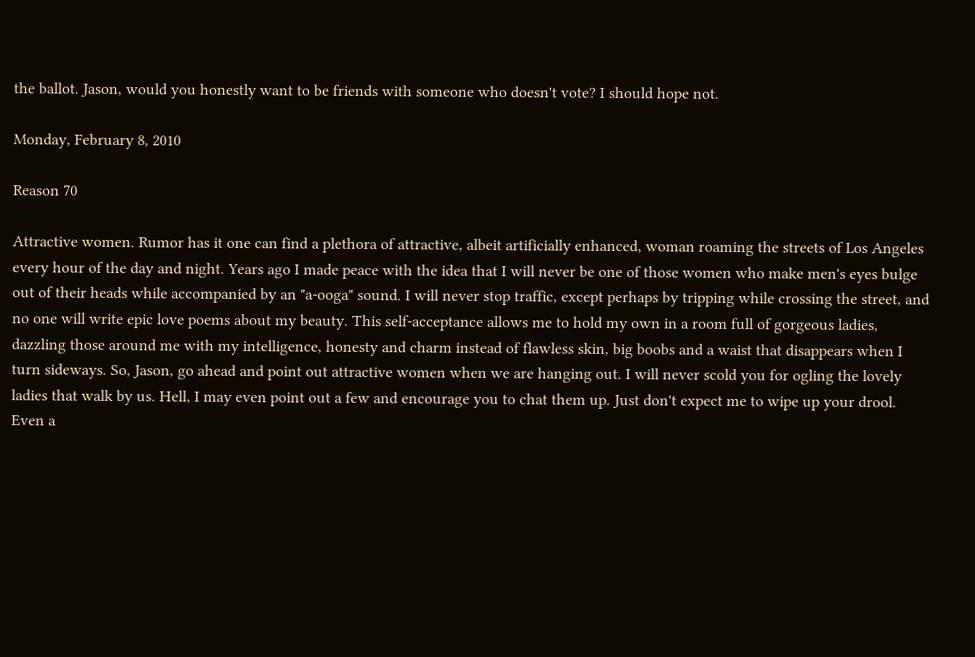the ballot. Jason, would you honestly want to be friends with someone who doesn't vote? I should hope not.

Monday, February 8, 2010

Reason 70

Attractive women. Rumor has it one can find a plethora of attractive, albeit artificially enhanced, woman roaming the streets of Los Angeles every hour of the day and night. Years ago I made peace with the idea that I will never be one of those women who make men's eyes bulge out of their heads while accompanied by an "a-ooga" sound. I will never stop traffic, except perhaps by tripping while crossing the street, and no one will write epic love poems about my beauty. This self-acceptance allows me to hold my own in a room full of gorgeous ladies, dazzling those around me with my intelligence, honesty and charm instead of flawless skin, big boobs and a waist that disappears when I turn sideways. So, Jason, go ahead and point out attractive women when we are hanging out. I will never scold you for ogling the lovely ladies that walk by us. Hell, I may even point out a few and encourage you to chat them up. Just don't expect me to wipe up your drool. Even a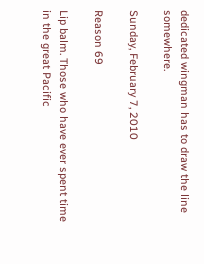dedicated wingman has to draw the line somewhere.

Sunday, February 7, 2010

Reason 69

Lip balm. Those who have ever spent time in the great Pacific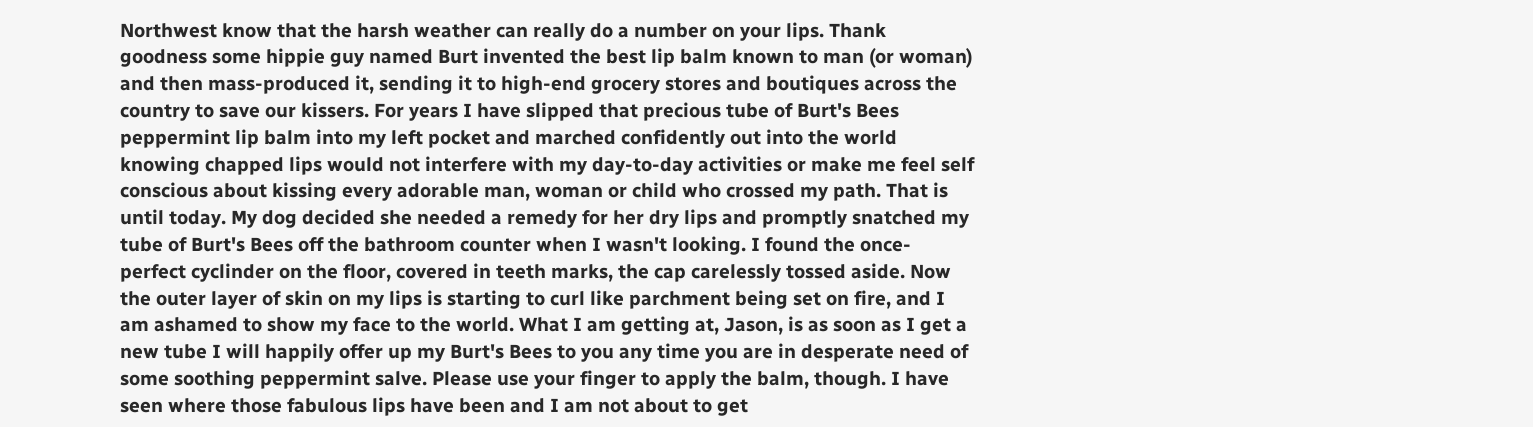Northwest know that the harsh weather can really do a number on your lips. Thank goodness some hippie guy named Burt invented the best lip balm known to man (or woman) and then mass-produced it, sending it to high-end grocery stores and boutiques across the country to save our kissers. For years I have slipped that precious tube of Burt's Bees peppermint lip balm into my left pocket and marched confidently out into the world knowing chapped lips would not interfere with my day-to-day activities or make me feel self conscious about kissing every adorable man, woman or child who crossed my path. That is until today. My dog decided she needed a remedy for her dry lips and promptly snatched my tube of Burt's Bees off the bathroom counter when I wasn't looking. I found the once-perfect cyclinder on the floor, covered in teeth marks, the cap carelessly tossed aside. Now the outer layer of skin on my lips is starting to curl like parchment being set on fire, and I am ashamed to show my face to the world. What I am getting at, Jason, is as soon as I get a new tube I will happily offer up my Burt's Bees to you any time you are in desperate need of some soothing peppermint salve. Please use your finger to apply the balm, though. I have seen where those fabulous lips have been and I am not about to get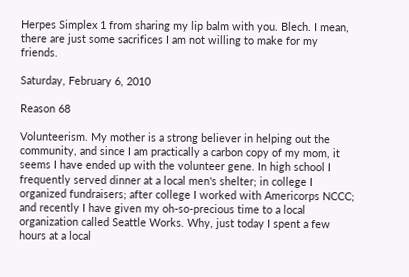Herpes Simplex 1 from sharing my lip balm with you. Blech. I mean, there are just some sacrifices I am not willing to make for my friends.

Saturday, February 6, 2010

Reason 68

Volunteerism. My mother is a strong believer in helping out the community, and since I am practically a carbon copy of my mom, it seems I have ended up with the volunteer gene. In high school I frequently served dinner at a local men's shelter; in college I organized fundraisers; after college I worked with Americorps NCCC; and recently I have given my oh-so-precious time to a local organization called Seattle Works. Why, just today I spent a few hours at a local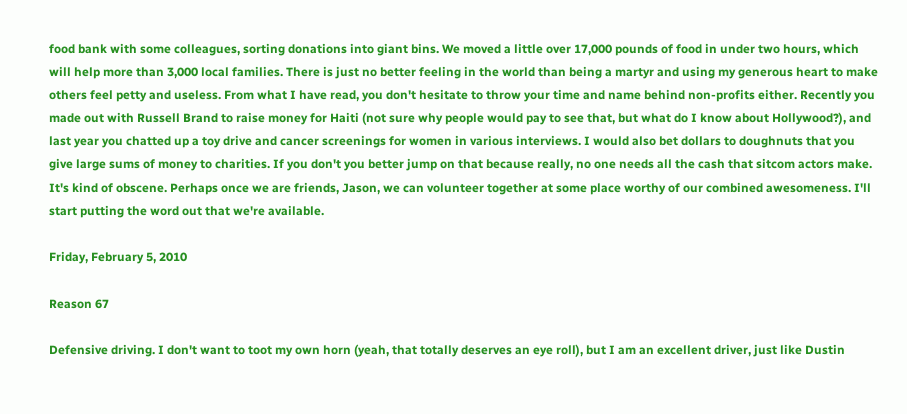food bank with some colleagues, sorting donations into giant bins. We moved a little over 17,000 pounds of food in under two hours, which will help more than 3,000 local families. There is just no better feeling in the world than being a martyr and using my generous heart to make others feel petty and useless. From what I have read, you don't hesitate to throw your time and name behind non-profits either. Recently you made out with Russell Brand to raise money for Haiti (not sure why people would pay to see that, but what do I know about Hollywood?), and last year you chatted up a toy drive and cancer screenings for women in various interviews. I would also bet dollars to doughnuts that you give large sums of money to charities. If you don't you better jump on that because really, no one needs all the cash that sitcom actors make. It's kind of obscene. Perhaps once we are friends, Jason, we can volunteer together at some place worthy of our combined awesomeness. I'll start putting the word out that we're available.

Friday, February 5, 2010

Reason 67

Defensive driving. I don't want to toot my own horn (yeah, that totally deserves an eye roll), but I am an excellent driver, just like Dustin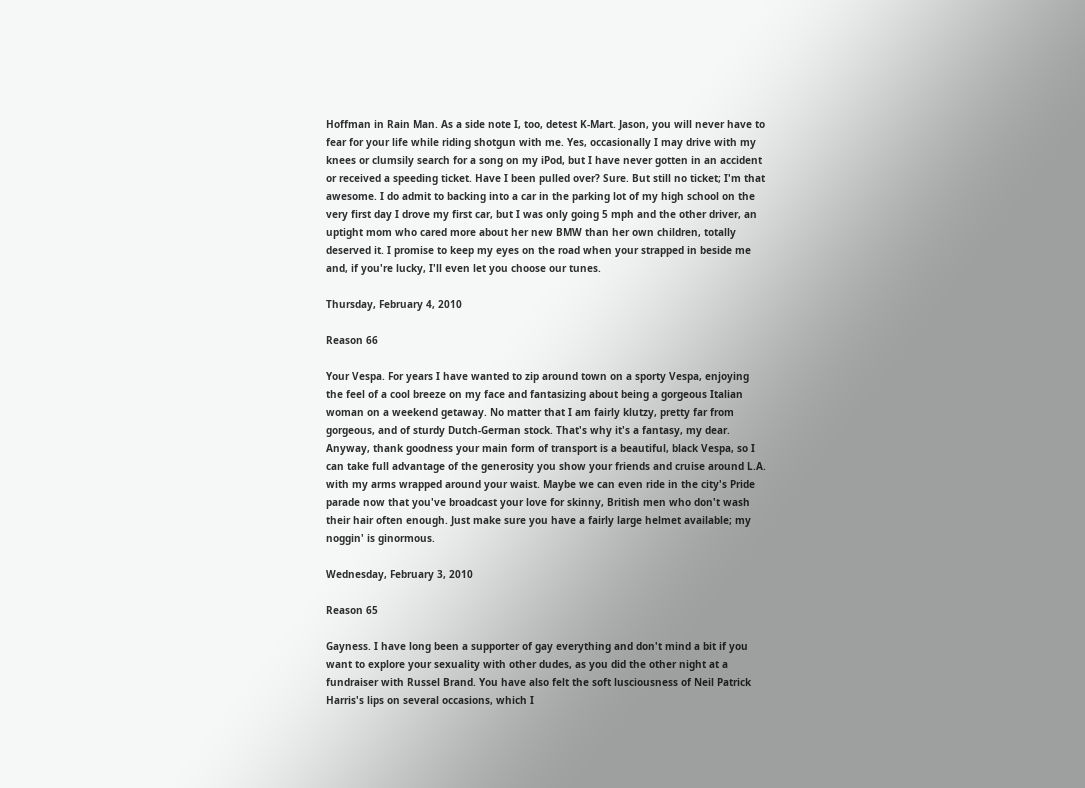Hoffman in Rain Man. As a side note I, too, detest K-Mart. Jason, you will never have to fear for your life while riding shotgun with me. Yes, occasionally I may drive with my knees or clumsily search for a song on my iPod, but I have never gotten in an accident or received a speeding ticket. Have I been pulled over? Sure. But still no ticket; I'm that awesome. I do admit to backing into a car in the parking lot of my high school on the very first day I drove my first car, but I was only going 5 mph and the other driver, an uptight mom who cared more about her new BMW than her own children, totally deserved it. I promise to keep my eyes on the road when your strapped in beside me and, if you're lucky, I'll even let you choose our tunes.

Thursday, February 4, 2010

Reason 66

Your Vespa. For years I have wanted to zip around town on a sporty Vespa, enjoying the feel of a cool breeze on my face and fantasizing about being a gorgeous Italian woman on a weekend getaway. No matter that I am fairly klutzy, pretty far from gorgeous, and of sturdy Dutch-German stock. That's why it's a fantasy, my dear. Anyway, thank goodness your main form of transport is a beautiful, black Vespa, so I can take full advantage of the generosity you show your friends and cruise around L.A. with my arms wrapped around your waist. Maybe we can even ride in the city's Pride parade now that you've broadcast your love for skinny, British men who don't wash their hair often enough. Just make sure you have a fairly large helmet available; my noggin' is ginormous.

Wednesday, February 3, 2010

Reason 65

Gayness. I have long been a supporter of gay everything and don't mind a bit if you want to explore your sexuality with other dudes, as you did the other night at a fundraiser with Russel Brand. You have also felt the soft lusciousness of Neil Patrick Harris's lips on several occasions, which I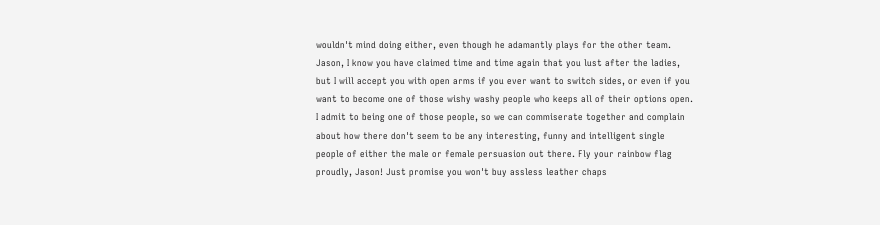wouldn't mind doing either, even though he adamantly plays for the other team. Jason, I know you have claimed time and time again that you lust after the ladies, but I will accept you with open arms if you ever want to switch sides, or even if you want to become one of those wishy washy people who keeps all of their options open. I admit to being one of those people, so we can commiserate together and complain about how there don't seem to be any interesting, funny and intelligent single people of either the male or female persuasion out there. Fly your rainbow flag proudly, Jason! Just promise you won't buy assless leather chaps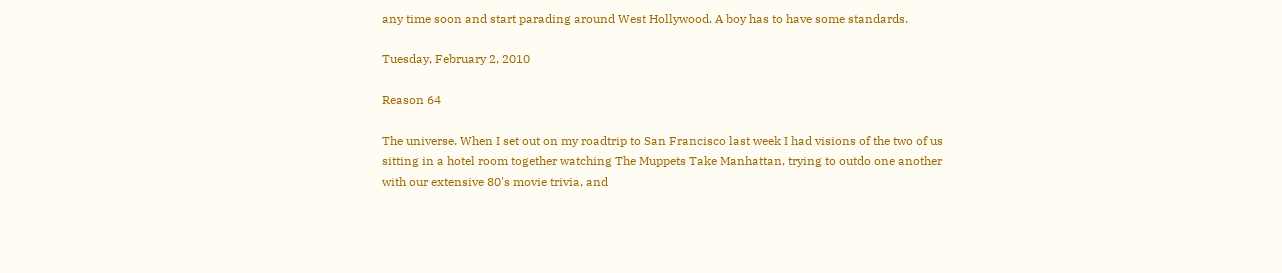any time soon and start parading around West Hollywood. A boy has to have some standards.

Tuesday, February 2, 2010

Reason 64

The universe. When I set out on my roadtrip to San Francisco last week I had visions of the two of us sitting in a hotel room together watching The Muppets Take Manhattan, trying to outdo one another with our extensive 80's movie trivia, and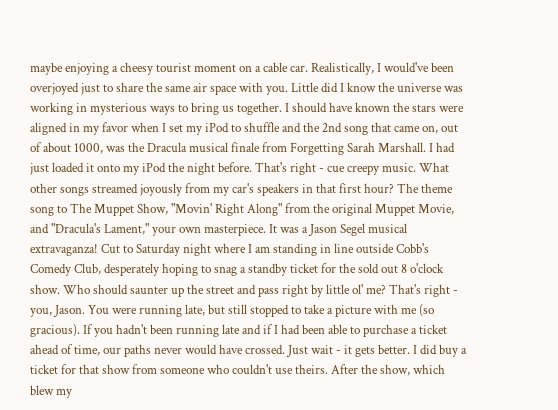maybe enjoying a cheesy tourist moment on a cable car. Realistically, I would've been overjoyed just to share the same air space with you. Little did I know the universe was working in mysterious ways to bring us together. I should have known the stars were aligned in my favor when I set my iPod to shuffle and the 2nd song that came on, out of about 1000, was the Dracula musical finale from Forgetting Sarah Marshall. I had just loaded it onto my iPod the night before. That's right - cue creepy music. What other songs streamed joyously from my car's speakers in that first hour? The theme song to The Muppet Show, "Movin' Right Along" from the original Muppet Movie, and "Dracula's Lament," your own masterpiece. It was a Jason Segel musical extravaganza! Cut to Saturday night where I am standing in line outside Cobb's Comedy Club, desperately hoping to snag a standby ticket for the sold out 8 o'clock show. Who should saunter up the street and pass right by little ol' me? That's right - you, Jason. You were running late, but still stopped to take a picture with me (so gracious). If you hadn't been running late and if I had been able to purchase a ticket ahead of time, our paths never would have crossed. Just wait - it gets better. I did buy a ticket for that show from someone who couldn't use theirs. After the show, which blew my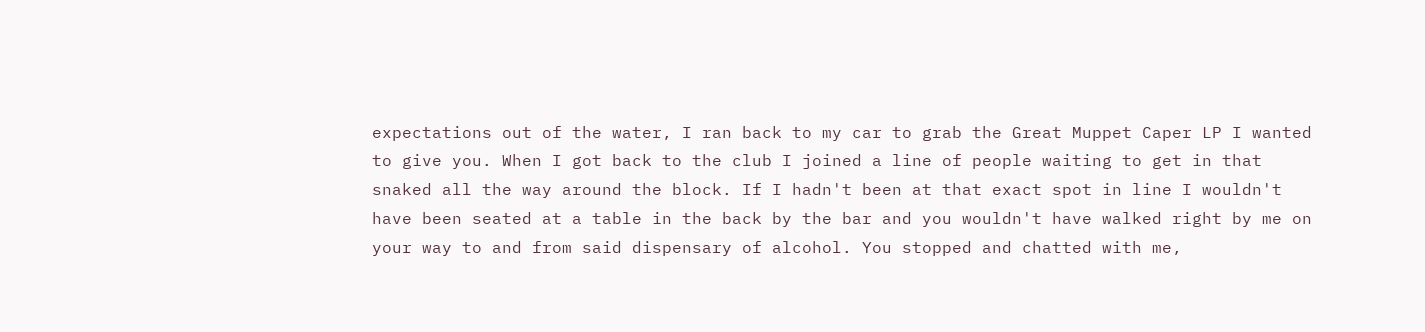expectations out of the water, I ran back to my car to grab the Great Muppet Caper LP I wanted to give you. When I got back to the club I joined a line of people waiting to get in that snaked all the way around the block. If I hadn't been at that exact spot in line I wouldn't have been seated at a table in the back by the bar and you wouldn't have walked right by me on your way to and from said dispensary of alcohol. You stopped and chatted with me,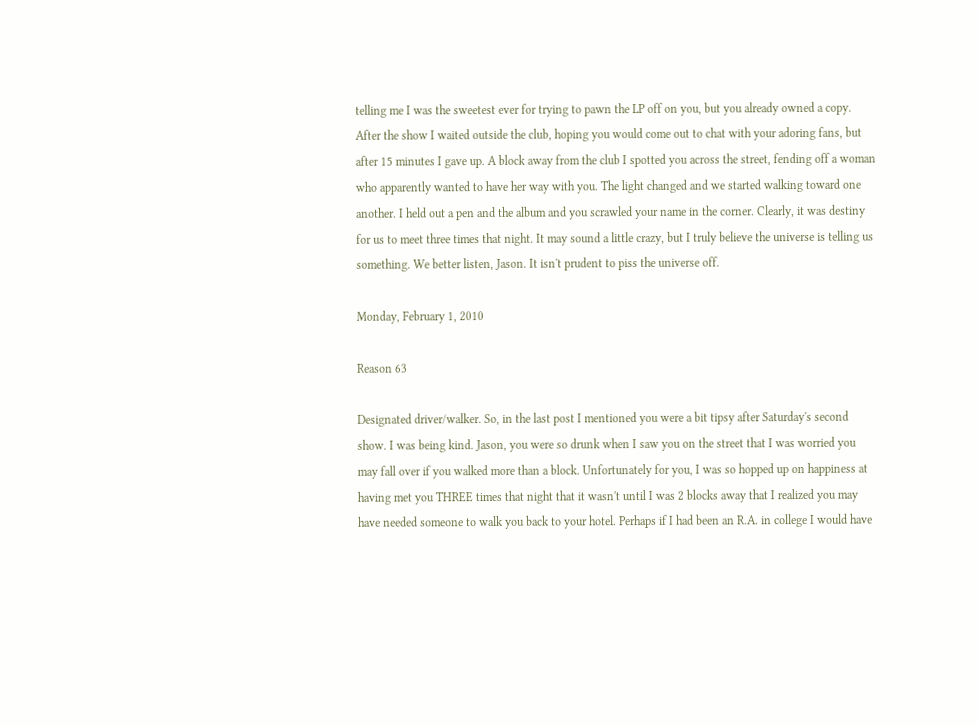telling me I was the sweetest ever for trying to pawn the LP off on you, but you already owned a copy. After the show I waited outside the club, hoping you would come out to chat with your adoring fans, but after 15 minutes I gave up. A block away from the club I spotted you across the street, fending off a woman who apparently wanted to have her way with you. The light changed and we started walking toward one another. I held out a pen and the album and you scrawled your name in the corner. Clearly, it was destiny for us to meet three times that night. It may sound a little crazy, but I truly believe the universe is telling us something. We better listen, Jason. It isn't prudent to piss the universe off.

Monday, February 1, 2010

Reason 63

Designated driver/walker. So, in the last post I mentioned you were a bit tipsy after Saturday's second show. I was being kind. Jason, you were so drunk when I saw you on the street that I was worried you may fall over if you walked more than a block. Unfortunately for you, I was so hopped up on happiness at having met you THREE times that night that it wasn't until I was 2 blocks away that I realized you may have needed someone to walk you back to your hotel. Perhaps if I had been an R.A. in college I would have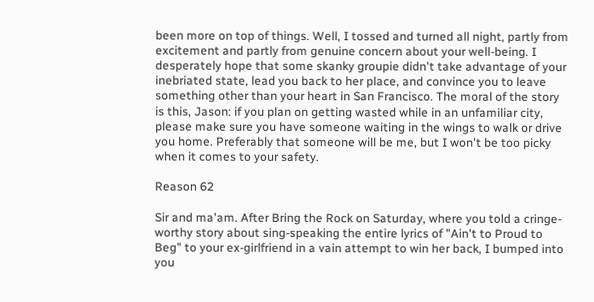been more on top of things. Well, I tossed and turned all night, partly from excitement and partly from genuine concern about your well-being. I desperately hope that some skanky groupie didn't take advantage of your inebriated state, lead you back to her place, and convince you to leave something other than your heart in San Francisco. The moral of the story is this, Jason: if you plan on getting wasted while in an unfamiliar city, please make sure you have someone waiting in the wings to walk or drive you home. Preferably that someone will be me, but I won't be too picky when it comes to your safety.

Reason 62

Sir and ma'am. After Bring the Rock on Saturday, where you told a cringe-worthy story about sing-speaking the entire lyrics of "Ain't to Proud to Beg" to your ex-girlfriend in a vain attempt to win her back, I bumped into you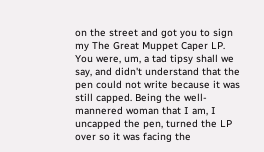on the street and got you to sign my The Great Muppet Caper LP. You were, um, a tad tipsy shall we say, and didn't understand that the pen could not write because it was still capped. Being the well-mannered woman that I am, I uncapped the pen, turned the LP over so it was facing the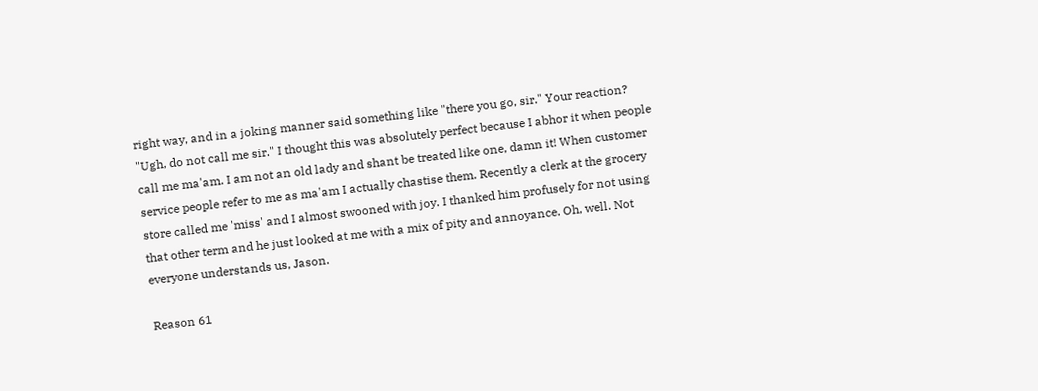right way, and in a joking manner said something like "there you go, sir." Your reaction? "Ugh, do not call me sir." I thought this was absolutely perfect because I abhor it when people call me ma'am. I am not an old lady and shant be treated like one, damn it! When customer service people refer to me as ma'am I actually chastise them. Recently a clerk at the grocery store called me 'miss' and I almost swooned with joy. I thanked him profusely for not using that other term and he just looked at me with a mix of pity and annoyance. Oh, well. Not everyone understands us, Jason.

Reason 61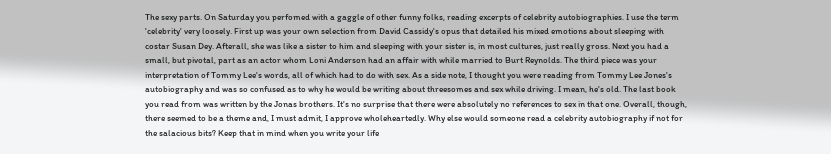The sexy parts. On Saturday you perfomed with a gaggle of other funny folks, reading excerpts of celebrity autobiographies. I use the term 'celebrity' very loosely. First up was your own selection from David Cassidy's opus that detailed his mixed emotions about sleeping with costar Susan Dey. Afterall, she was like a sister to him and sleeping with your sister is, in most cultures, just really gross. Next you had a small, but pivotal, part as an actor whom Loni Anderson had an affair with while married to Burt Reynolds. The third piece was your interpretation of Tommy Lee's words, all of which had to do with sex. As a side note, I thought you were reading from Tommy Lee Jones's autobiography and was so confused as to why he would be writing about threesomes and sex while driving. I mean, he's old. The last book you read from was written by the Jonas brothers. It's no surprise that there were absolutely no references to sex in that one. Overall, though, there seemed to be a theme and, I must admit, I approve wholeheartedly. Why else would someone read a celebrity autobiography if not for the salacious bits? Keep that in mind when you write your life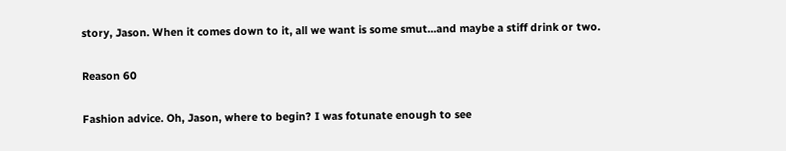story, Jason. When it comes down to it, all we want is some smut...and maybe a stiff drink or two.

Reason 60

Fashion advice. Oh, Jason, where to begin? I was fotunate enough to see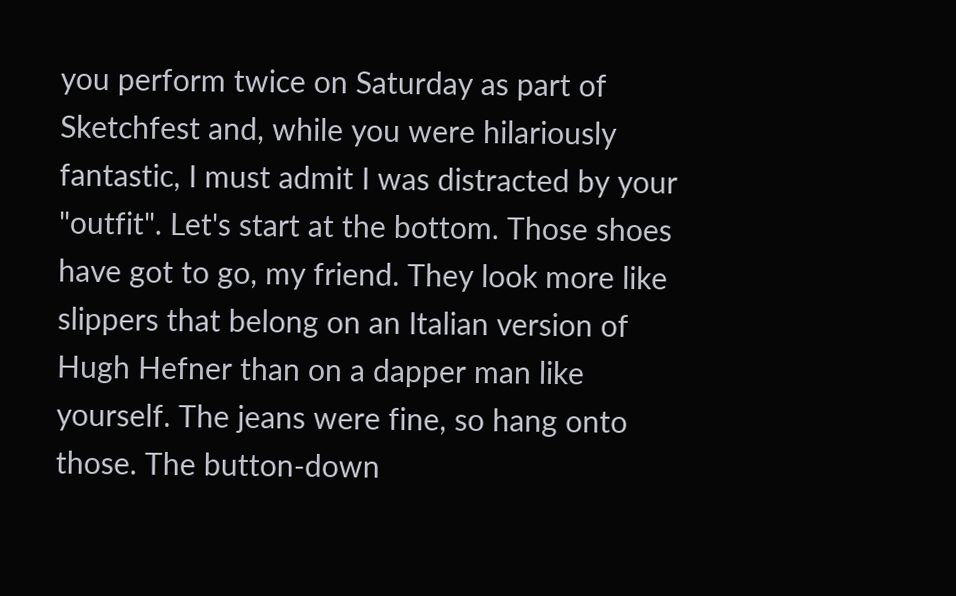you perform twice on Saturday as part of Sketchfest and, while you were hilariously fantastic, I must admit I was distracted by your "outfit". Let's start at the bottom. Those shoes have got to go, my friend. They look more like slippers that belong on an Italian version of Hugh Hefner than on a dapper man like yourself. The jeans were fine, so hang onto those. The button-down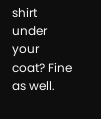shirt under your coat? Fine as well.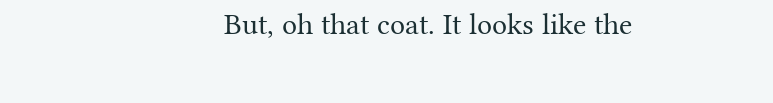But, oh that coat. It looks like the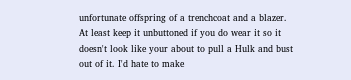unfortunate offspring of a trenchcoat and a blazer. At least keep it unbuttoned if you do wear it so it doesn't look like your about to pull a Hulk and bust out of it. I'd hate to make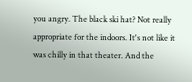you angry. The black ski hat? Not really appropriate for the indoors. It's not like it was chilly in that theater. And the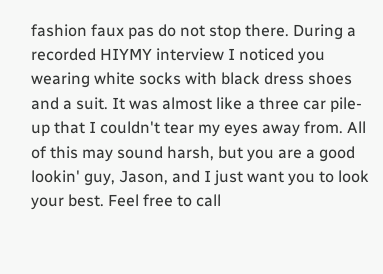fashion faux pas do not stop there. During a recorded HIYMY interview I noticed you wearing white socks with black dress shoes and a suit. It was almost like a three car pile-up that I couldn't tear my eyes away from. All of this may sound harsh, but you are a good lookin' guy, Jason, and I just want you to look your best. Feel free to call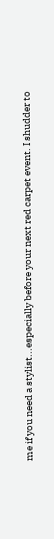me if you need a stylist...especially before your next red carpet event. I shudder to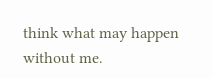think what may happen without me.